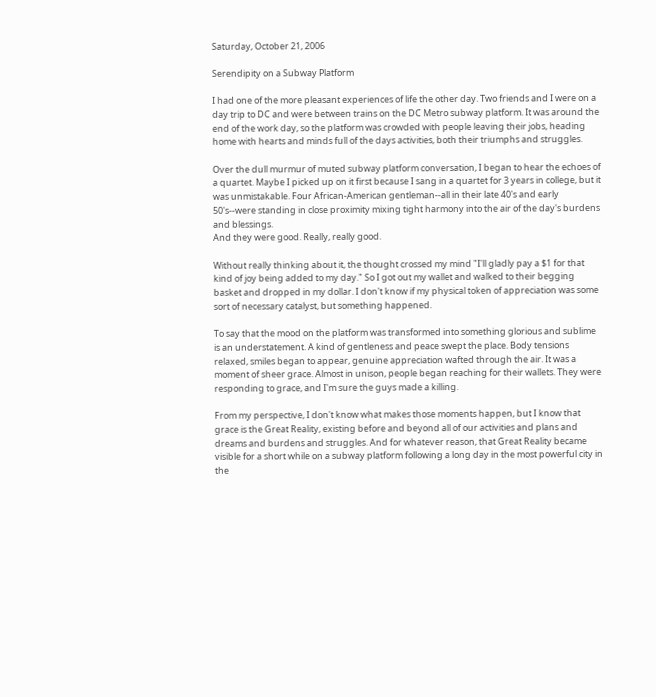Saturday, October 21, 2006

Serendipity on a Subway Platform

I had one of the more pleasant experiences of life the other day. Two friends and I were on a day trip to DC and were between trains on the DC Metro subway platform. It was around the end of the work day, so the platform was crowded with people leaving their jobs, heading home with hearts and minds full of the days activities, both their triumphs and struggles.

Over the dull murmur of muted subway platform conversation, I began to hear the echoes of a quartet. Maybe I picked up on it first because I sang in a quartet for 3 years in college, but it was unmistakable. Four African-American gentleman--all in their late 40's and early 50's--were standing in close proximity mixing tight harmony into the air of the day's burdens and blessings.
And they were good. Really, really good.

Without really thinking about it, the thought crossed my mind "I'll gladly pay a $1 for that kind of joy being added to my day." So I got out my wallet and walked to their begging basket and dropped in my dollar. I don't know if my physical token of appreciation was some sort of necessary catalyst, but something happened.

To say that the mood on the platform was transformed into something glorious and sublime is an understatement. A kind of gentleness and peace swept the place. Body tensions relaxed, smiles began to appear, genuine appreciation wafted through the air. It was a moment of sheer grace. Almost in unison, people began reaching for their wallets. They were responding to grace, and I'm sure the guys made a killing.

From my perspective, I don't know what makes those moments happen, but I know that grace is the Great Reality, existing before and beyond all of our activities and plans and dreams and burdens and struggles. And for whatever reason, that Great Reality became visible for a short while on a subway platform following a long day in the most powerful city in the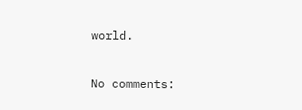world.

No comments: